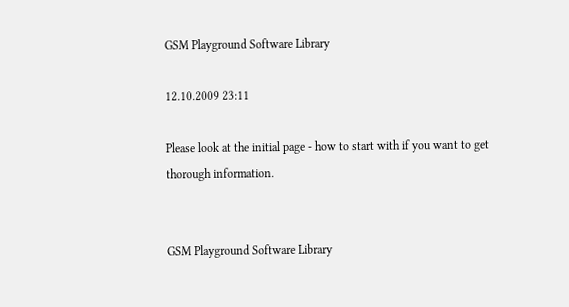GSM Playground Software Library

12.10.2009 23:11

Please look at the initial page - how to start with if you want to get thorough information.


GSM Playground Software Library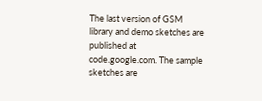The last version of GSM library and demo sketches are published at code.google.com. The sample sketches are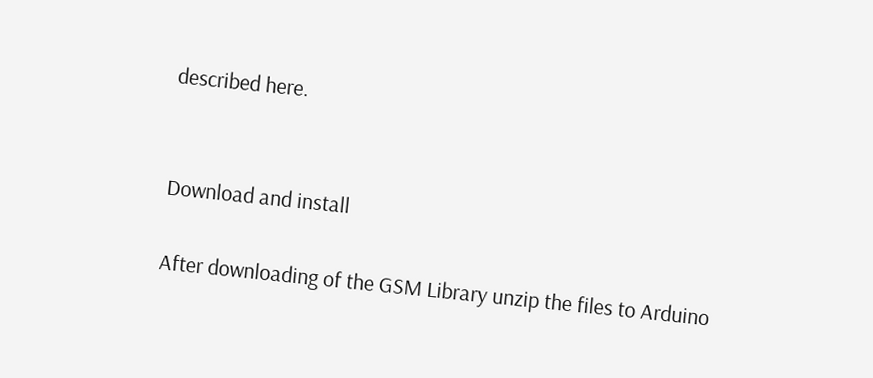described here.


Download and install

After downloading of the GSM Library unzip the files to Arduino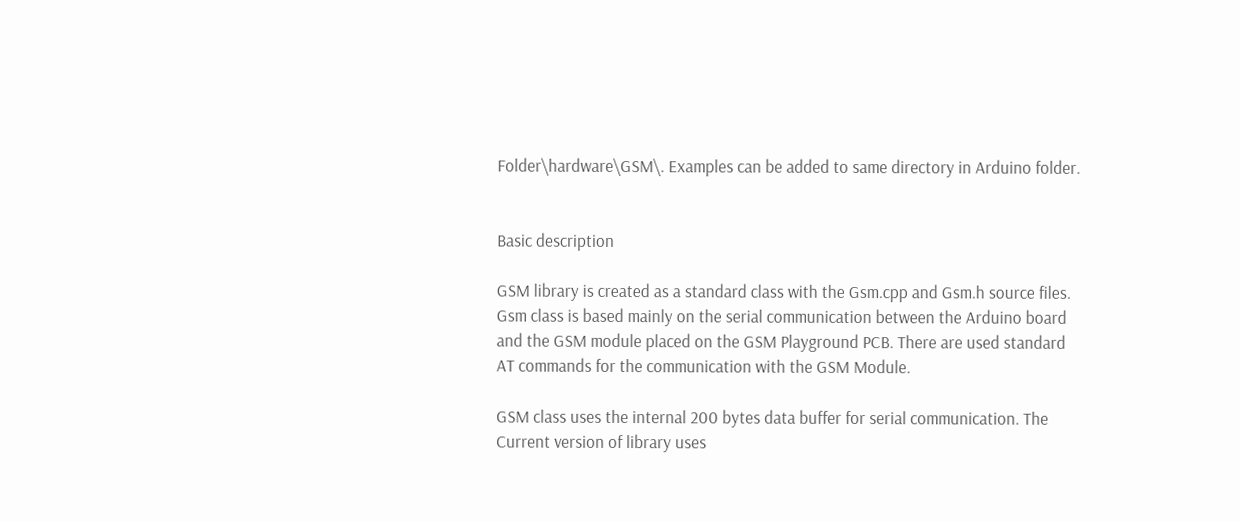Folder\hardware\GSM\. Examples can be added to same directory in Arduino folder.


Basic description

GSM library is created as a standard class with the Gsm.cpp and Gsm.h source files. Gsm class is based mainly on the serial communication between the Arduino board and the GSM module placed on the GSM Playground PCB. There are used standard AT commands for the communication with the GSM Module.

GSM class uses the internal 200 bytes data buffer for serial communication. The Current version of library uses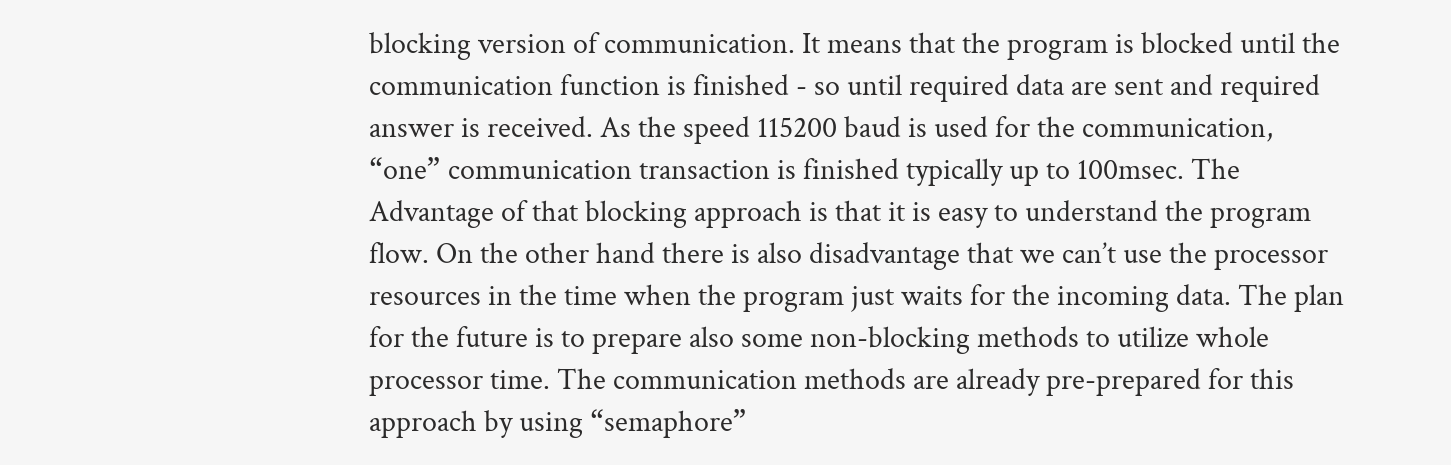blocking version of communication. It means that the program is blocked until the communication function is finished - so until required data are sent and required answer is received. As the speed 115200 baud is used for the communication, “one” communication transaction is finished typically up to 100msec. The Advantage of that blocking approach is that it is easy to understand the program flow. On the other hand there is also disadvantage that we can’t use the processor resources in the time when the program just waits for the incoming data. The plan for the future is to prepare also some non-blocking methods to utilize whole processor time. The communication methods are already pre-prepared for this approach by using “semaphore”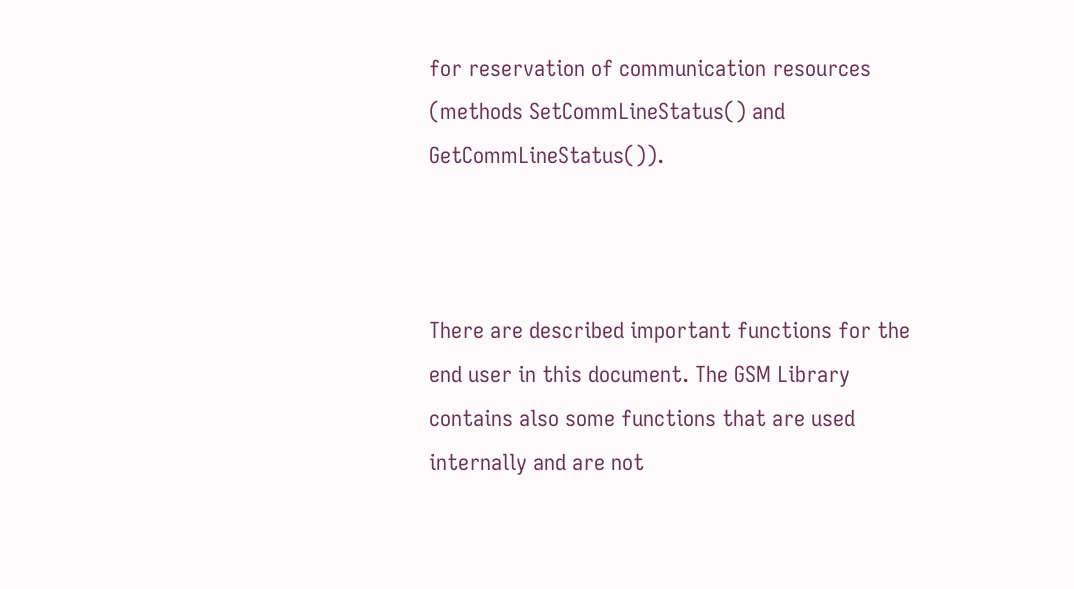for reservation of communication resources (methods SetCommLineStatus() and GetCommLineStatus()).



There are described important functions for the end user in this document. The GSM Library contains also some functions that are used internally and are not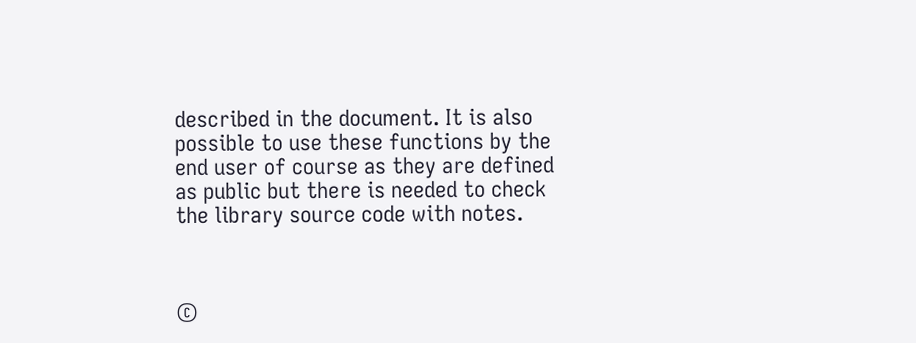described in the document. It is also possible to use these functions by the end user of course as they are defined as public but there is needed to check the library source code with notes.



©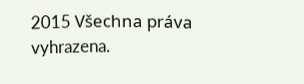2015 Všechna práva vyhrazena.